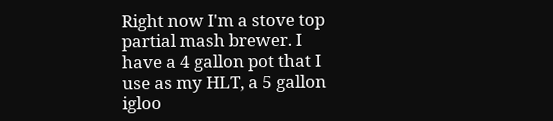Right now I'm a stove top partial mash brewer. I have a 4 gallon pot that I use as my HLT, a 5 gallon igloo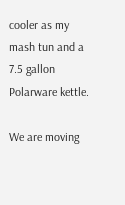cooler as my mash tun and a 7.5 gallon Polarware kettle.

We are moving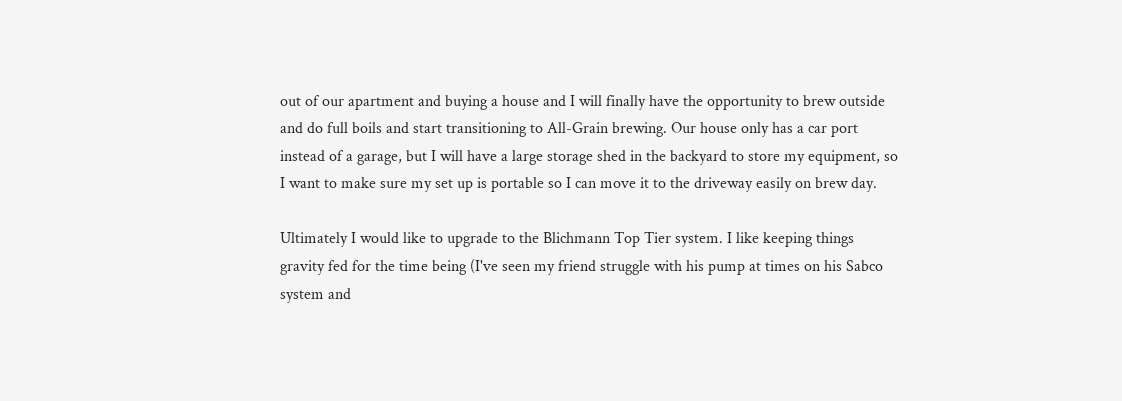out of our apartment and buying a house and I will finally have the opportunity to brew outside and do full boils and start transitioning to All-Grain brewing. Our house only has a car port instead of a garage, but I will have a large storage shed in the backyard to store my equipment, so I want to make sure my set up is portable so I can move it to the driveway easily on brew day.

Ultimately I would like to upgrade to the Blichmann Top Tier system. I like keeping things gravity fed for the time being (I've seen my friend struggle with his pump at times on his Sabco system and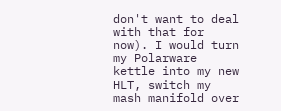don't want to deal with that for now). I would turn my Polarware kettle into my new HLT, switch my mash manifold over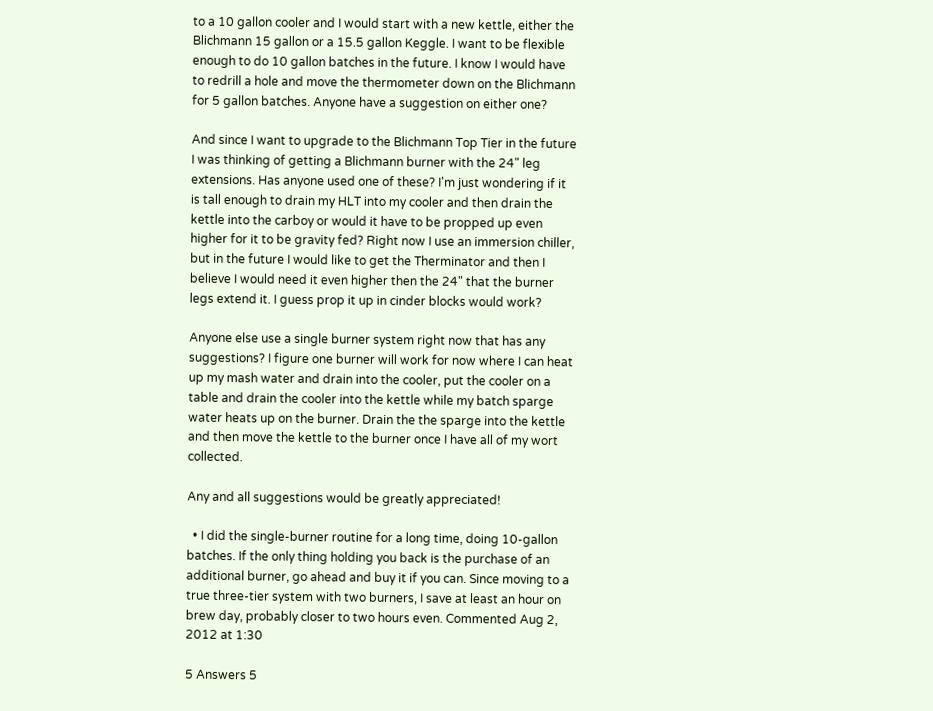to a 10 gallon cooler and I would start with a new kettle, either the Blichmann 15 gallon or a 15.5 gallon Keggle. I want to be flexible enough to do 10 gallon batches in the future. I know I would have to redrill a hole and move the thermometer down on the Blichmann for 5 gallon batches. Anyone have a suggestion on either one?

And since I want to upgrade to the Blichmann Top Tier in the future I was thinking of getting a Blichmann burner with the 24" leg extensions. Has anyone used one of these? I'm just wondering if it is tall enough to drain my HLT into my cooler and then drain the kettle into the carboy or would it have to be propped up even higher for it to be gravity fed? Right now I use an immersion chiller, but in the future I would like to get the Therminator and then I believe I would need it even higher then the 24" that the burner legs extend it. I guess prop it up in cinder blocks would work?

Anyone else use a single burner system right now that has any suggestions? I figure one burner will work for now where I can heat up my mash water and drain into the cooler, put the cooler on a table and drain the cooler into the kettle while my batch sparge water heats up on the burner. Drain the the sparge into the kettle and then move the kettle to the burner once I have all of my wort collected.

Any and all suggestions would be greatly appreciated!

  • I did the single-burner routine for a long time, doing 10-gallon batches. If the only thing holding you back is the purchase of an additional burner, go ahead and buy it if you can. Since moving to a true three-tier system with two burners, I save at least an hour on brew day, probably closer to two hours even. Commented Aug 2, 2012 at 1:30

5 Answers 5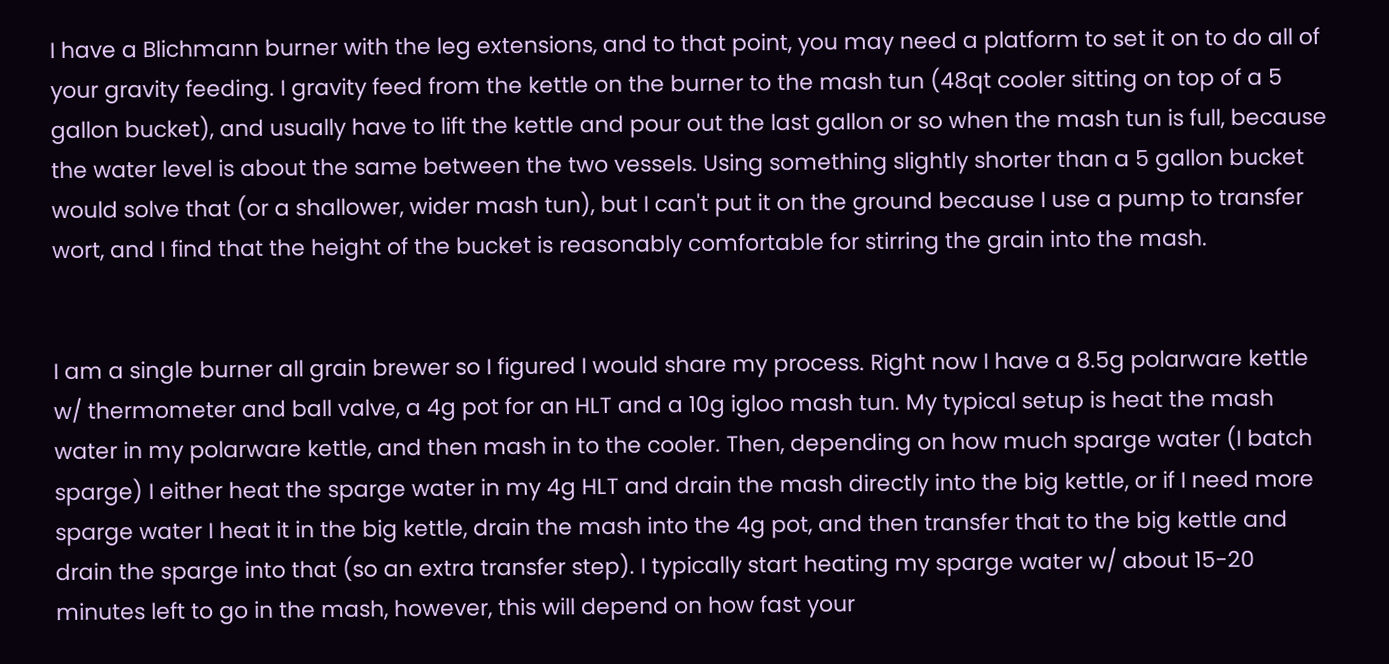I have a Blichmann burner with the leg extensions, and to that point, you may need a platform to set it on to do all of your gravity feeding. I gravity feed from the kettle on the burner to the mash tun (48qt cooler sitting on top of a 5 gallon bucket), and usually have to lift the kettle and pour out the last gallon or so when the mash tun is full, because the water level is about the same between the two vessels. Using something slightly shorter than a 5 gallon bucket would solve that (or a shallower, wider mash tun), but I can't put it on the ground because I use a pump to transfer wort, and I find that the height of the bucket is reasonably comfortable for stirring the grain into the mash.


I am a single burner all grain brewer so I figured I would share my process. Right now I have a 8.5g polarware kettle w/ thermometer and ball valve, a 4g pot for an HLT and a 10g igloo mash tun. My typical setup is heat the mash water in my polarware kettle, and then mash in to the cooler. Then, depending on how much sparge water (I batch sparge) I either heat the sparge water in my 4g HLT and drain the mash directly into the big kettle, or if I need more sparge water I heat it in the big kettle, drain the mash into the 4g pot, and then transfer that to the big kettle and drain the sparge into that (so an extra transfer step). I typically start heating my sparge water w/ about 15-20 minutes left to go in the mash, however, this will depend on how fast your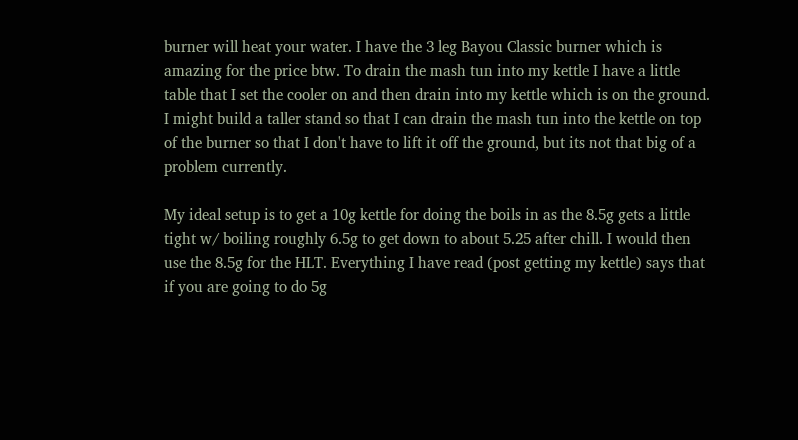burner will heat your water. I have the 3 leg Bayou Classic burner which is amazing for the price btw. To drain the mash tun into my kettle I have a little table that I set the cooler on and then drain into my kettle which is on the ground. I might build a taller stand so that I can drain the mash tun into the kettle on top of the burner so that I don't have to lift it off the ground, but its not that big of a problem currently.

My ideal setup is to get a 10g kettle for doing the boils in as the 8.5g gets a little tight w/ boiling roughly 6.5g to get down to about 5.25 after chill. I would then use the 8.5g for the HLT. Everything I have read (post getting my kettle) says that if you are going to do 5g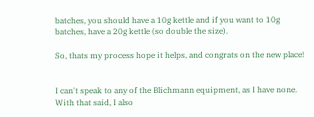batches, you should have a 10g kettle and if you want to 10g batches, have a 20g kettle (so double the size).

So, thats my process hope it helps, and congrats on the new place!


I can't speak to any of the Blichmann equipment, as I have none. With that said, I also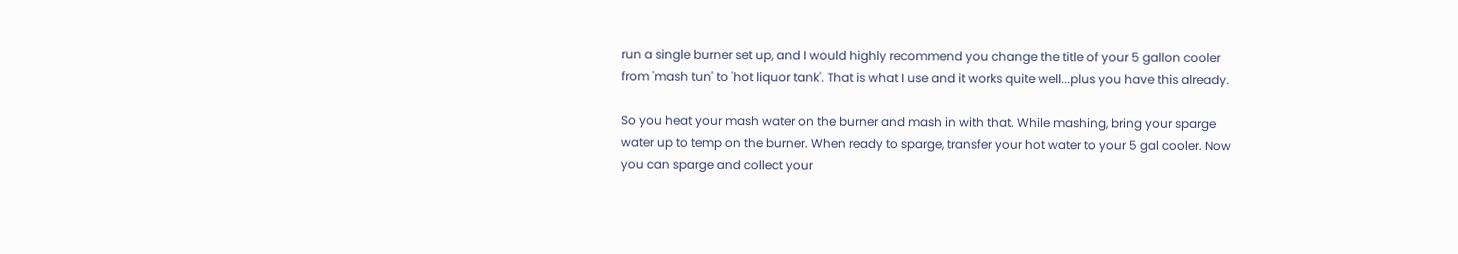run a single burner set up, and I would highly recommend you change the title of your 5 gallon cooler from 'mash tun' to 'hot liquor tank'. That is what I use and it works quite well...plus you have this already.

So you heat your mash water on the burner and mash in with that. While mashing, bring your sparge water up to temp on the burner. When ready to sparge, transfer your hot water to your 5 gal cooler. Now you can sparge and collect your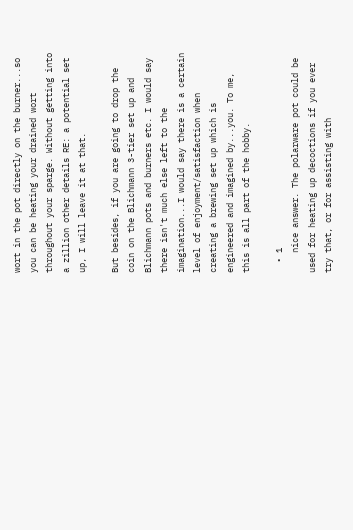wort in the pot directly on the burner...so you can be heating your drained wort throughout your sparge. Without getting into a zillion other details RE: a potential set up, I will leave it at that.

But besides, if you are going to drop the coin on the Blichmann 3-tier set up and Blichmann pots and burners etc. I would say there isn't much else left to the imagination...I would say there is a certain level of enjoyment/satisfaction when creating a brewing set up which is engineered and imagined by...you. To me, this is all part of the hobby.

  • 1
    nice answer. The polarware pot could be used for heating up decoctions if you ever try that, or for assisting with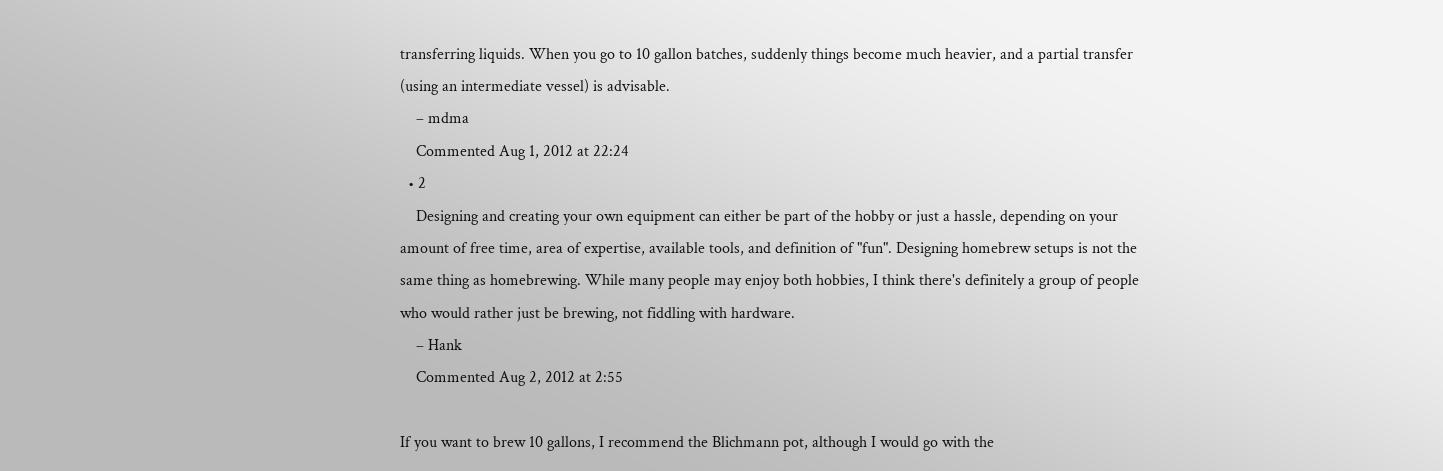transferring liquids. When you go to 10 gallon batches, suddenly things become much heavier, and a partial transfer (using an intermediate vessel) is advisable.
    – mdma
    Commented Aug 1, 2012 at 22:24
  • 2
    Designing and creating your own equipment can either be part of the hobby or just a hassle, depending on your amount of free time, area of expertise, available tools, and definition of "fun". Designing homebrew setups is not the same thing as homebrewing. While many people may enjoy both hobbies, I think there's definitely a group of people who would rather just be brewing, not fiddling with hardware.
    – Hank
    Commented Aug 2, 2012 at 2:55

If you want to brew 10 gallons, I recommend the Blichmann pot, although I would go with the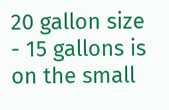20 gallon size - 15 gallons is on the small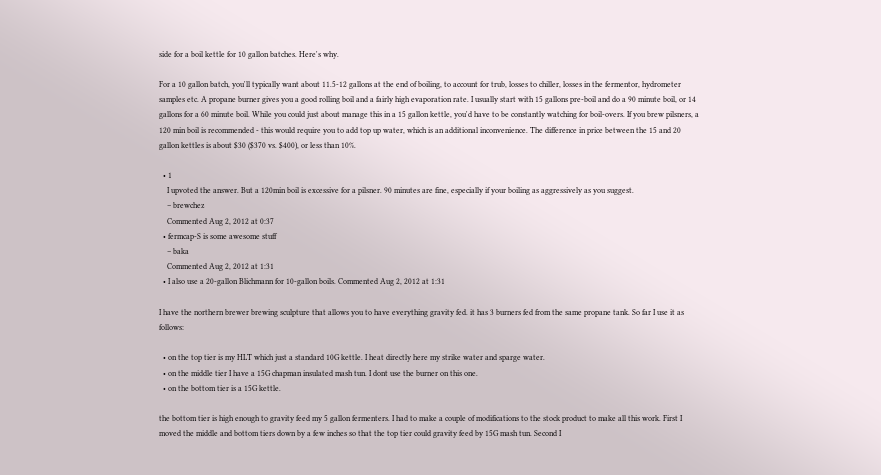side for a boil kettle for 10 gallon batches. Here's why.

For a 10 gallon batch, you'll typically want about 11.5-12 gallons at the end of boiling, to account for trub, losses to chiller, losses in the fermentor, hydrometer samples etc. A propane burner gives you a good rolling boil and a fairly high evaporation rate. I usually start with 15 gallons pre-boil and do a 90 minute boil, or 14 gallons for a 60 minute boil. While you could just about manage this in a 15 gallon kettle, you'd have to be constantly watching for boil-overs. If you brew pilsners, a 120 min boil is recommended - this would require you to add top up water, which is an additional inconvenience. The difference in price between the 15 and 20 gallon kettles is about $30 ($370 vs. $400), or less than 10%.

  • 1
    I upvoted the answer. But a 120min boil is excessive for a pilsner. 90 minutes are fine, especially if your boiling as aggressively as you suggest.
    – brewchez
    Commented Aug 2, 2012 at 0:37
  • fermcap-S is some awesome stuff
    – baka
    Commented Aug 2, 2012 at 1:31
  • I also use a 20-gallon Blichmann for 10-gallon boils. Commented Aug 2, 2012 at 1:31

I have the northern brewer brewing sculpture that allows you to have everything gravity fed. it has 3 burners fed from the same propane tank. So far I use it as follows:

  • on the top tier is my HLT which just a standard 10G kettle. I heat directly here my strike water and sparge water.
  • on the middle tier I have a 15G chapman insulated mash tun. I dont use the burner on this one.
  • on the bottom tier is a 15G kettle.

the bottom tier is high enough to gravity feed my 5 gallon fermenters. I had to make a couple of modifications to the stock product to make all this work. First I moved the middle and bottom tiers down by a few inches so that the top tier could gravity feed by 15G mash tun. Second I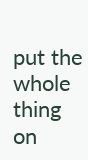put the whole thing on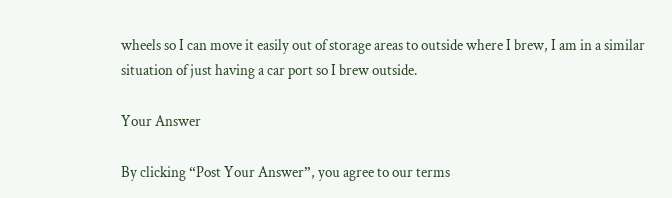wheels so I can move it easily out of storage areas to outside where I brew, I am in a similar situation of just having a car port so I brew outside.

Your Answer

By clicking “Post Your Answer”, you agree to our terms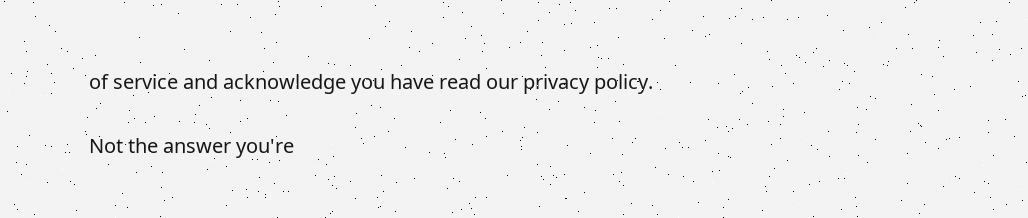of service and acknowledge you have read our privacy policy.

Not the answer you're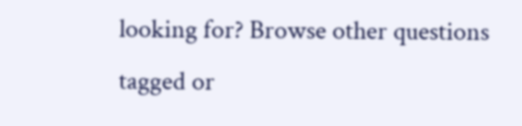looking for? Browse other questions tagged or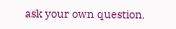ask your own question.